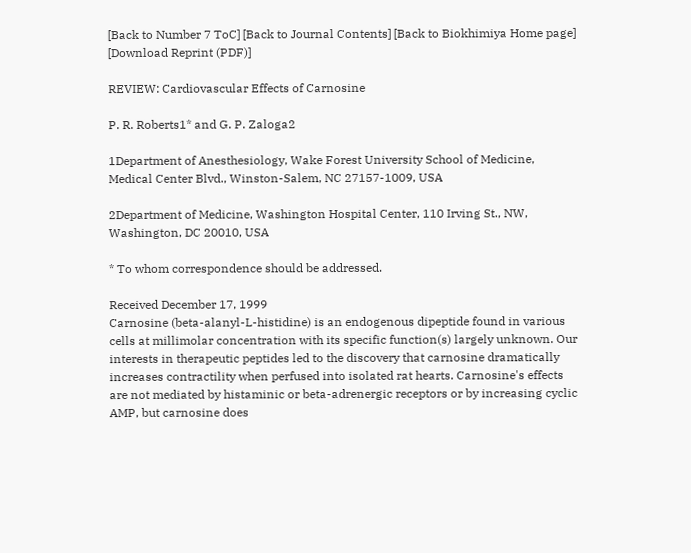[Back to Number 7 ToC] [Back to Journal Contents] [Back to Biokhimiya Home page]
[Download Reprint (PDF)]

REVIEW: Cardiovascular Effects of Carnosine

P. R. Roberts1* and G. P. Zaloga2

1Department of Anesthesiology, Wake Forest University School of Medicine, Medical Center Blvd., Winston-Salem, NC 27157-1009, USA

2Department of Medicine, Washington Hospital Center, 110 Irving St., NW, Washington, DC 20010, USA

* To whom correspondence should be addressed.

Received December 17, 1999
Carnosine (beta-alanyl-L-histidine) is an endogenous dipeptide found in various cells at millimolar concentration with its specific function(s) largely unknown. Our interests in therapeutic peptides led to the discovery that carnosine dramatically increases contractility when perfused into isolated rat hearts. Carnosine's effects are not mediated by histaminic or beta-adrenergic receptors or by increasing cyclic AMP, but carnosine does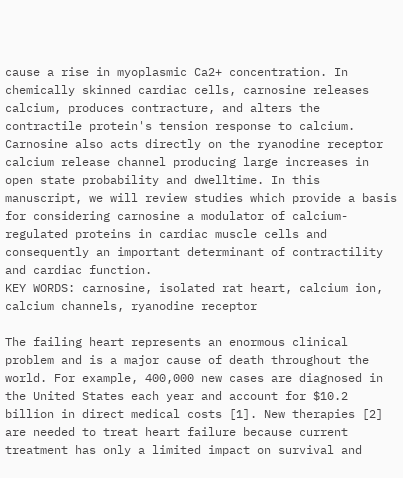cause a rise in myoplasmic Ca2+ concentration. In chemically skinned cardiac cells, carnosine releases calcium, produces contracture, and alters the contractile protein's tension response to calcium. Carnosine also acts directly on the ryanodine receptor calcium release channel producing large increases in open state probability and dwelltime. In this manuscript, we will review studies which provide a basis for considering carnosine a modulator of calcium-regulated proteins in cardiac muscle cells and consequently an important determinant of contractility and cardiac function.
KEY WORDS: carnosine, isolated rat heart, calcium ion, calcium channels, ryanodine receptor

The failing heart represents an enormous clinical problem and is a major cause of death throughout the world. For example, 400,000 new cases are diagnosed in the United States each year and account for $10.2 billion in direct medical costs [1]. New therapies [2] are needed to treat heart failure because current treatment has only a limited impact on survival and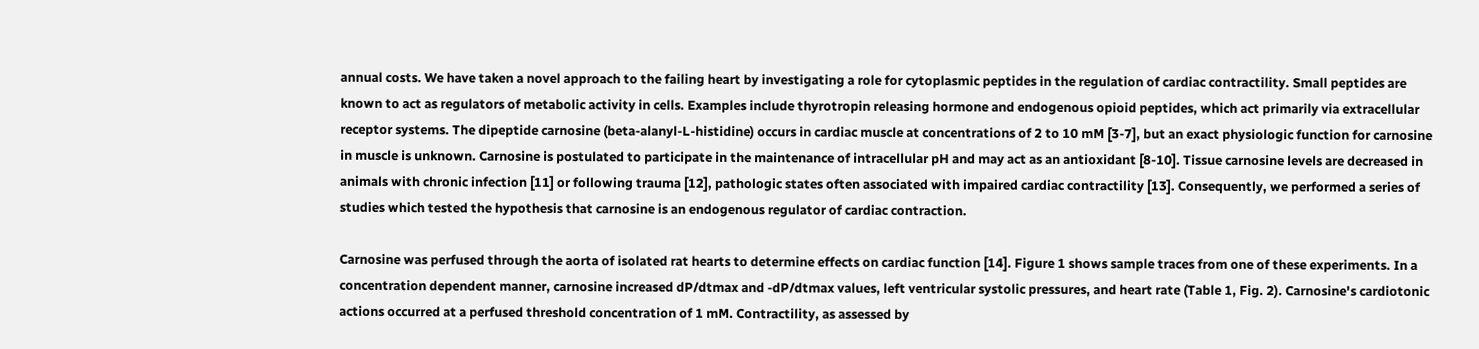annual costs. We have taken a novel approach to the failing heart by investigating a role for cytoplasmic peptides in the regulation of cardiac contractility. Small peptides are known to act as regulators of metabolic activity in cells. Examples include thyrotropin releasing hormone and endogenous opioid peptides, which act primarily via extracellular receptor systems. The dipeptide carnosine (beta-alanyl-L-histidine) occurs in cardiac muscle at concentrations of 2 to 10 mM [3-7], but an exact physiologic function for carnosine in muscle is unknown. Carnosine is postulated to participate in the maintenance of intracellular pH and may act as an antioxidant [8-10]. Tissue carnosine levels are decreased in animals with chronic infection [11] or following trauma [12], pathologic states often associated with impaired cardiac contractility [13]. Consequently, we performed a series of studies which tested the hypothesis that carnosine is an endogenous regulator of cardiac contraction.

Carnosine was perfused through the aorta of isolated rat hearts to determine effects on cardiac function [14]. Figure 1 shows sample traces from one of these experiments. In a concentration dependent manner, carnosine increased dP/dtmax and -dP/dtmax values, left ventricular systolic pressures, and heart rate (Table 1, Fig. 2). Carnosine's cardiotonic actions occurred at a perfused threshold concentration of 1 mM. Contractility, as assessed by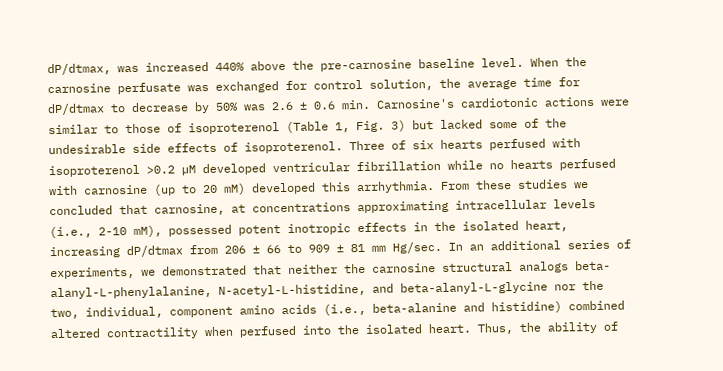dP/dtmax, was increased 440% above the pre-carnosine baseline level. When the carnosine perfusate was exchanged for control solution, the average time for dP/dtmax to decrease by 50% was 2.6 ± 0.6 min. Carnosine's cardiotonic actions were similar to those of isoproterenol (Table 1, Fig. 3) but lacked some of the undesirable side effects of isoproterenol. Three of six hearts perfused with isoproterenol >0.2 µM developed ventricular fibrillation while no hearts perfused with carnosine (up to 20 mM) developed this arrhythmia. From these studies we concluded that carnosine, at concentrations approximating intracellular levels (i.e., 2-10 mM), possessed potent inotropic effects in the isolated heart, increasing dP/dtmax from 206 ± 66 to 909 ± 81 mm Hg/sec. In an additional series of experiments, we demonstrated that neither the carnosine structural analogs beta-alanyl-L-phenylalanine, N-acetyl-L-histidine, and beta-alanyl-L-glycine nor the two, individual, component amino acids (i.e., beta-alanine and histidine) combined altered contractility when perfused into the isolated heart. Thus, the ability of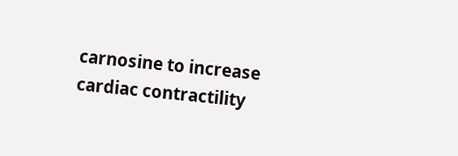carnosine to increase cardiac contractility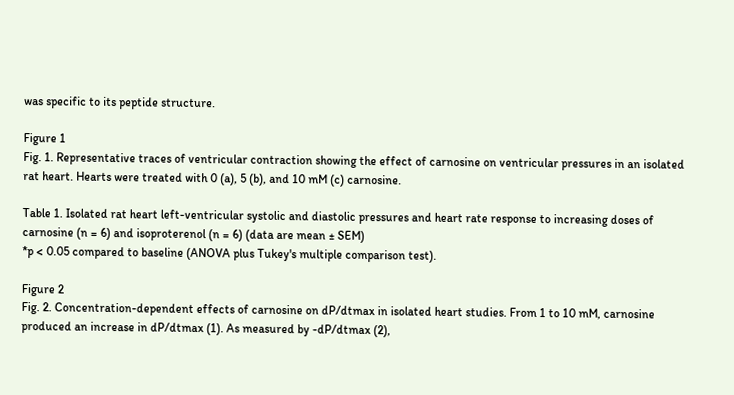was specific to its peptide structure.

Figure 1
Fig. 1. Representative traces of ventricular contraction showing the effect of carnosine on ventricular pressures in an isolated rat heart. Hearts were treated with 0 (a), 5 (b), and 10 mM (c) carnosine.

Table 1. Isolated rat heart left-ventricular systolic and diastolic pressures and heart rate response to increasing doses of carnosine (n = 6) and isoproterenol (n = 6) (data are mean ± SEM)
*p < 0.05 compared to baseline (ANOVA plus Tukey's multiple comparison test).

Figure 2
Fig. 2. Concentration-dependent effects of carnosine on dP/dtmax in isolated heart studies. From 1 to 10 mM, carnosine produced an increase in dP/dtmax (1). As measured by -dP/dtmax (2),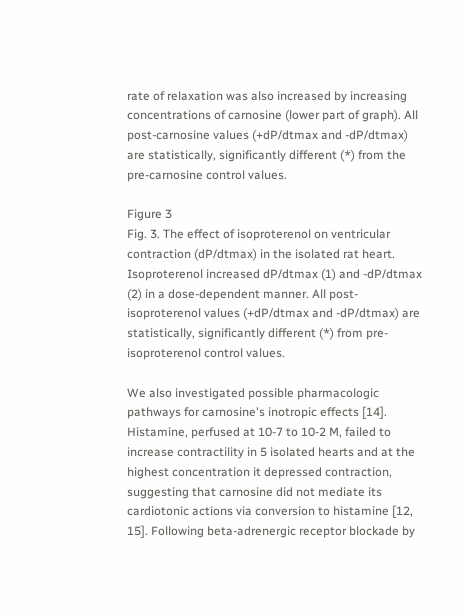rate of relaxation was also increased by increasing concentrations of carnosine (lower part of graph). All post-carnosine values (+dP/dtmax and -dP/dtmax) are statistically, significantly different (*) from the pre-carnosine control values.

Figure 3
Fig. 3. The effect of isoproterenol on ventricular contraction (dP/dtmax) in the isolated rat heart. Isoproterenol increased dP/dtmax (1) and -dP/dtmax (2) in a dose-dependent manner. All post-isoproterenol values (+dP/dtmax and -dP/dtmax) are statistically, significantly different (*) from pre-isoproterenol control values.

We also investigated possible pharmacologic pathways for carnosine's inotropic effects [14]. Histamine, perfused at 10-7 to 10-2 M, failed to increase contractility in 5 isolated hearts and at the highest concentration it depressed contraction, suggesting that carnosine did not mediate its cardiotonic actions via conversion to histamine [12, 15]. Following beta-adrenergic receptor blockade by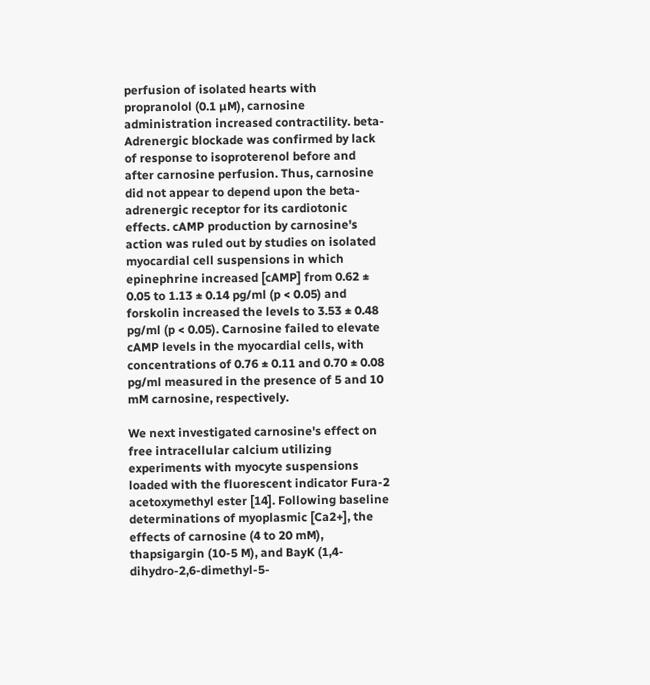perfusion of isolated hearts with propranolol (0.1 µM), carnosine administration increased contractility. beta-Adrenergic blockade was confirmed by lack of response to isoproterenol before and after carnosine perfusion. Thus, carnosine did not appear to depend upon the beta-adrenergic receptor for its cardiotonic effects. cAMP production by carnosine's action was ruled out by studies on isolated myocardial cell suspensions in which epinephrine increased [cAMP] from 0.62 ± 0.05 to 1.13 ± 0.14 pg/ml (p < 0.05) and forskolin increased the levels to 3.53 ± 0.48 pg/ml (p < 0.05). Carnosine failed to elevate cAMP levels in the myocardial cells, with concentrations of 0.76 ± 0.11 and 0.70 ± 0.08 pg/ml measured in the presence of 5 and 10 mM carnosine, respectively.

We next investigated carnosine's effect on free intracellular calcium utilizing experiments with myocyte suspensions loaded with the fluorescent indicator Fura-2 acetoxymethyl ester [14]. Following baseline determinations of myoplasmic [Ca2+], the effects of carnosine (4 to 20 mM), thapsigargin (10-5 M), and BayK (1,4-dihydro-2,6-dimethyl-5-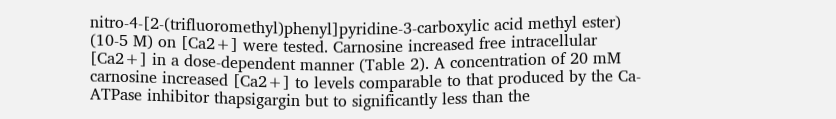nitro-4-[2-(trifluoromethyl)phenyl]pyridine-3-carboxylic acid methyl ester) (10-5 M) on [Ca2+] were tested. Carnosine increased free intracellular [Ca2+] in a dose-dependent manner (Table 2). A concentration of 20 mM carnosine increased [Ca2+] to levels comparable to that produced by the Ca-ATPase inhibitor thapsigargin but to significantly less than the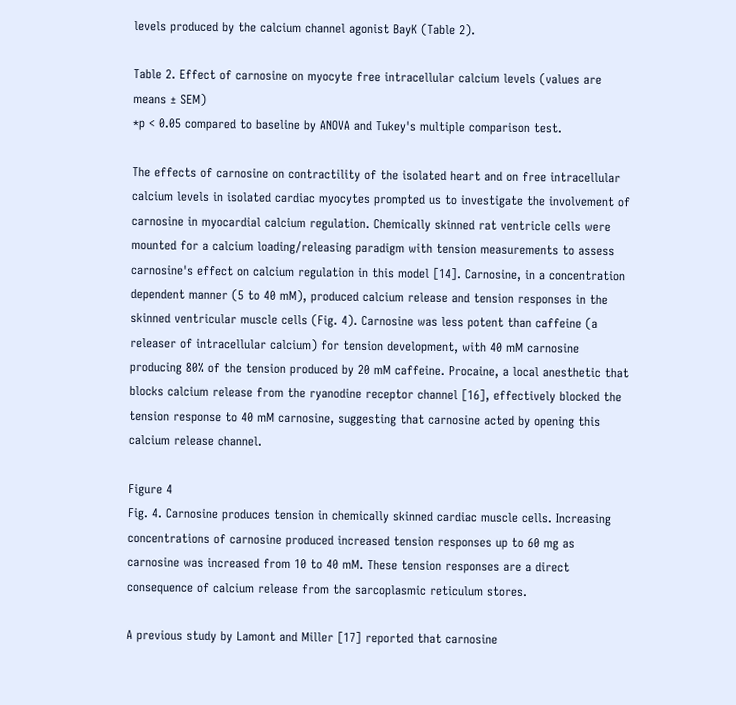levels produced by the calcium channel agonist BayK (Table 2).

Table 2. Effect of carnosine on myocyte free intracellular calcium levels (values are means ± SEM)
*p < 0.05 compared to baseline by ANOVA and Tukey's multiple comparison test.

The effects of carnosine on contractility of the isolated heart and on free intracellular calcium levels in isolated cardiac myocytes prompted us to investigate the involvement of carnosine in myocardial calcium regulation. Chemically skinned rat ventricle cells were mounted for a calcium loading/releasing paradigm with tension measurements to assess carnosine's effect on calcium regulation in this model [14]. Carnosine, in a concentration dependent manner (5 to 40 mM), produced calcium release and tension responses in the skinned ventricular muscle cells (Fig. 4). Carnosine was less potent than caffeine (a releaser of intracellular calcium) for tension development, with 40 mM carnosine producing 80% of the tension produced by 20 mM caffeine. Procaine, a local anesthetic that blocks calcium release from the ryanodine receptor channel [16], effectively blocked the tension response to 40 mM carnosine, suggesting that carnosine acted by opening this calcium release channel.

Figure 4
Fig. 4. Carnosine produces tension in chemically skinned cardiac muscle cells. Increasing concentrations of carnosine produced increased tension responses up to 60 mg as carnosine was increased from 10 to 40 mM. These tension responses are a direct consequence of calcium release from the sarcoplasmic reticulum stores.

A previous study by Lamont and Miller [17] reported that carnosine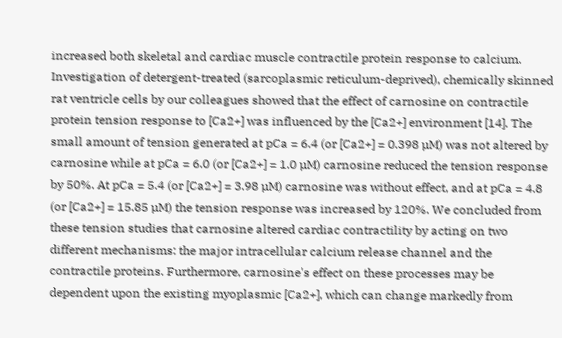increased both skeletal and cardiac muscle contractile protein response to calcium. Investigation of detergent-treated (sarcoplasmic reticulum-deprived), chemically skinned rat ventricle cells by our colleagues showed that the effect of carnosine on contractile protein tension response to [Ca2+] was influenced by the [Ca2+] environment [14]. The small amount of tension generated at pCa = 6.4 (or [Ca2+] = 0.398 µM) was not altered by carnosine while at pCa = 6.0 (or [Ca2+] = 1.0 µM) carnosine reduced the tension response by 50%. At pCa = 5.4 (or [Ca2+] = 3.98 µM) carnosine was without effect, and at pCa = 4.8 (or [Ca2+] = 15.85 µM) the tension response was increased by 120%. We concluded from these tension studies that carnosine altered cardiac contractility by acting on two different mechanisms: the major intracellular calcium release channel and the contractile proteins. Furthermore, carnosine's effect on these processes may be dependent upon the existing myoplasmic [Ca2+], which can change markedly from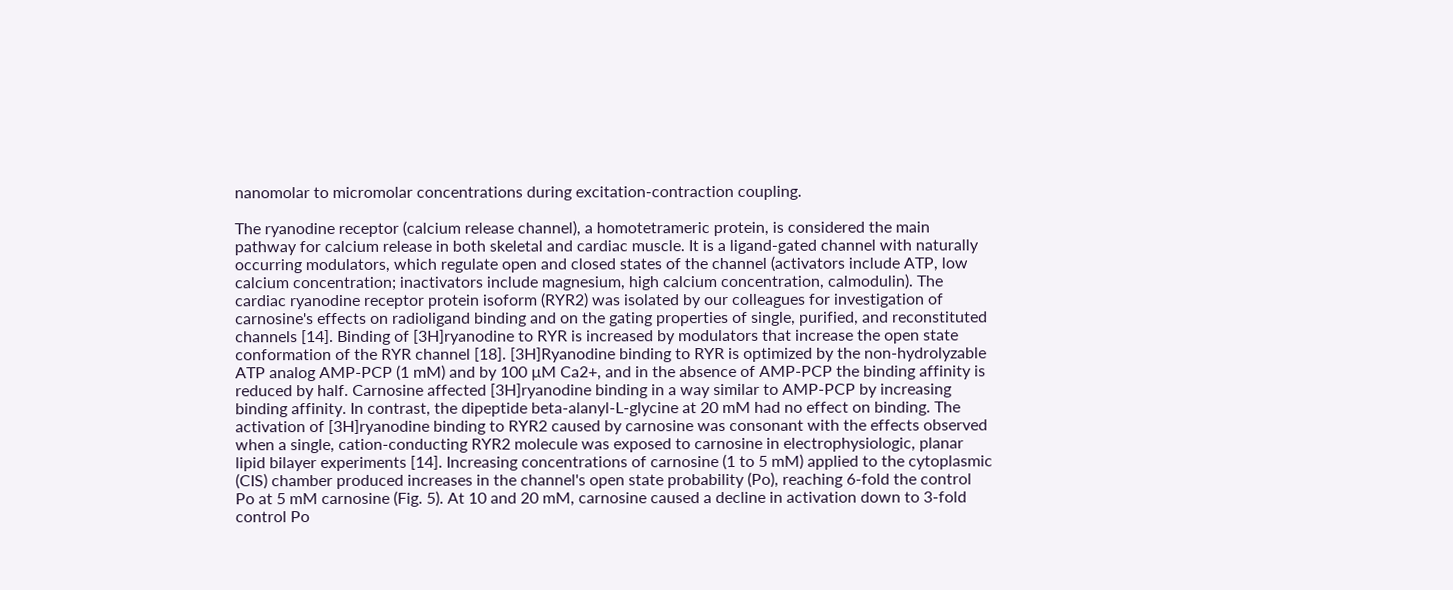nanomolar to micromolar concentrations during excitation-contraction coupling.

The ryanodine receptor (calcium release channel), a homotetrameric protein, is considered the main pathway for calcium release in both skeletal and cardiac muscle. It is a ligand-gated channel with naturally occurring modulators, which regulate open and closed states of the channel (activators include ATP, low calcium concentration; inactivators include magnesium, high calcium concentration, calmodulin). The cardiac ryanodine receptor protein isoform (RYR2) was isolated by our colleagues for investigation of carnosine's effects on radioligand binding and on the gating properties of single, purified, and reconstituted channels [14]. Binding of [3H]ryanodine to RYR is increased by modulators that increase the open state conformation of the RYR channel [18]. [3H]Ryanodine binding to RYR is optimized by the non-hydrolyzable ATP analog AMP-PCP (1 mM) and by 100 µM Ca2+, and in the absence of AMP-PCP the binding affinity is reduced by half. Carnosine affected [3H]ryanodine binding in a way similar to AMP-PCP by increasing binding affinity. In contrast, the dipeptide beta-alanyl-L-glycine at 20 mM had no effect on binding. The activation of [3H]ryanodine binding to RYR2 caused by carnosine was consonant with the effects observed when a single, cation-conducting RYR2 molecule was exposed to carnosine in electrophysiologic, planar lipid bilayer experiments [14]. Increasing concentrations of carnosine (1 to 5 mM) applied to the cytoplasmic (CIS) chamber produced increases in the channel's open state probability (Po), reaching 6-fold the control Po at 5 mM carnosine (Fig. 5). At 10 and 20 mM, carnosine caused a decline in activation down to 3-fold control Po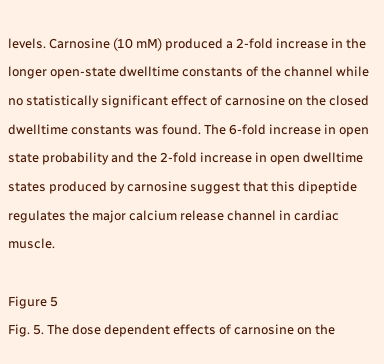levels. Carnosine (10 mM) produced a 2-fold increase in the longer open-state dwelltime constants of the channel while no statistically significant effect of carnosine on the closed dwelltime constants was found. The 6-fold increase in open state probability and the 2-fold increase in open dwelltime states produced by carnosine suggest that this dipeptide regulates the major calcium release channel in cardiac muscle.

Figure 5
Fig. 5. The dose dependent effects of carnosine on the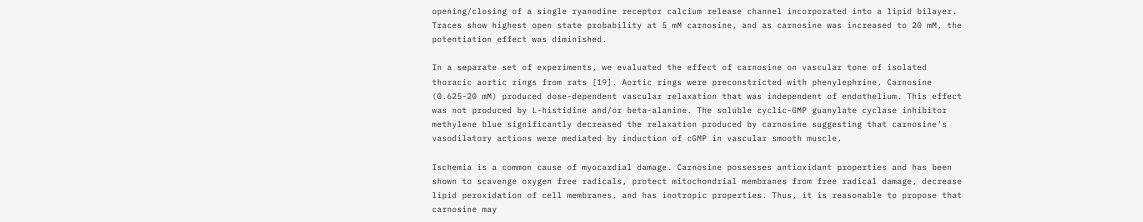opening/closing of a single ryanodine receptor calcium release channel incorporated into a lipid bilayer. Traces show highest open state probability at 5 mM carnosine, and as carnosine was increased to 20 mM, the potentiation effect was diminished.

In a separate set of experiments, we evaluated the effect of carnosine on vascular tone of isolated thoracic aortic rings from rats [19]. Aortic rings were preconstricted with phenylephrine. Carnosine (0.625-20 mM) produced dose-dependent vascular relaxation that was independent of endothelium. This effect was not produced by L-histidine and/or beta-alanine. The soluble cyclic-GMP guanylate cyclase inhibitor methylene blue significantly decreased the relaxation produced by carnosine suggesting that carnosine's vasodilatory actions were mediated by induction of cGMP in vascular smooth muscle.

Ischemia is a common cause of myocardial damage. Carnosine possesses antioxidant properties and has been shown to scavenge oxygen free radicals, protect mitochondrial membranes from free radical damage, decrease lipid peroxidation of cell membranes, and has inotropic properties. Thus, it is reasonable to propose that carnosine may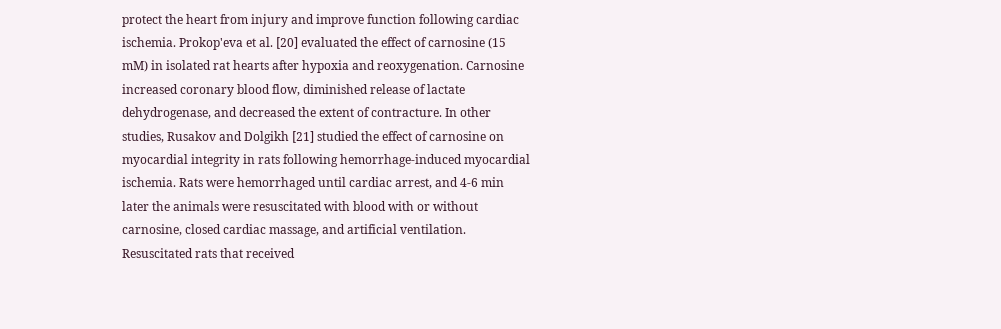protect the heart from injury and improve function following cardiac ischemia. Prokop'eva et al. [20] evaluated the effect of carnosine (15 mM) in isolated rat hearts after hypoxia and reoxygenation. Carnosine increased coronary blood flow, diminished release of lactate dehydrogenase, and decreased the extent of contracture. In other studies, Rusakov and Dolgikh [21] studied the effect of carnosine on myocardial integrity in rats following hemorrhage-induced myocardial ischemia. Rats were hemorrhaged until cardiac arrest, and 4-6 min later the animals were resuscitated with blood with or without carnosine, closed cardiac massage, and artificial ventilation. Resuscitated rats that received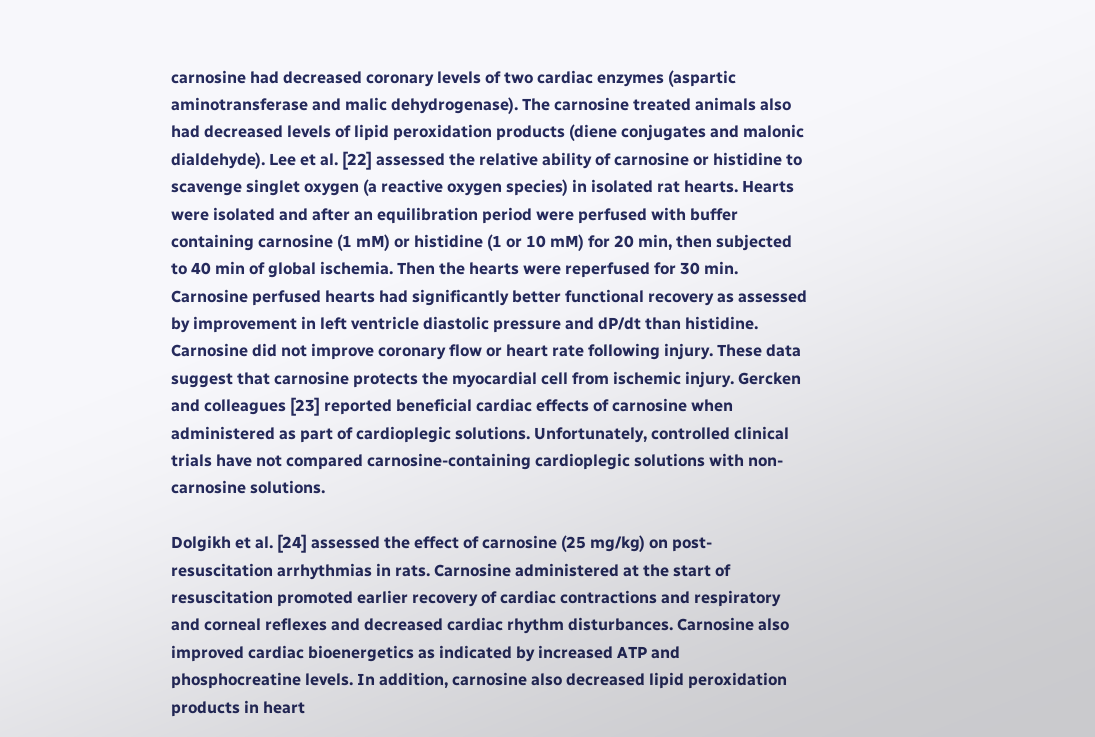carnosine had decreased coronary levels of two cardiac enzymes (aspartic aminotransferase and malic dehydrogenase). The carnosine treated animals also had decreased levels of lipid peroxidation products (diene conjugates and malonic dialdehyde). Lee et al. [22] assessed the relative ability of carnosine or histidine to scavenge singlet oxygen (a reactive oxygen species) in isolated rat hearts. Hearts were isolated and after an equilibration period were perfused with buffer containing carnosine (1 mM) or histidine (1 or 10 mM) for 20 min, then subjected to 40 min of global ischemia. Then the hearts were reperfused for 30 min. Carnosine perfused hearts had significantly better functional recovery as assessed by improvement in left ventricle diastolic pressure and dP/dt than histidine. Carnosine did not improve coronary flow or heart rate following injury. These data suggest that carnosine protects the myocardial cell from ischemic injury. Gercken and colleagues [23] reported beneficial cardiac effects of carnosine when administered as part of cardioplegic solutions. Unfortunately, controlled clinical trials have not compared carnosine-containing cardioplegic solutions with non-carnosine solutions.

Dolgikh et al. [24] assessed the effect of carnosine (25 mg/kg) on post-resuscitation arrhythmias in rats. Carnosine administered at the start of resuscitation promoted earlier recovery of cardiac contractions and respiratory and corneal reflexes and decreased cardiac rhythm disturbances. Carnosine also improved cardiac bioenergetics as indicated by increased ATP and phosphocreatine levels. In addition, carnosine also decreased lipid peroxidation products in heart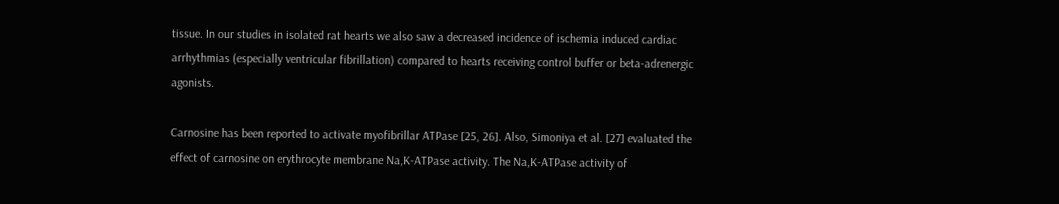tissue. In our studies in isolated rat hearts we also saw a decreased incidence of ischemia induced cardiac arrhythmias (especially ventricular fibrillation) compared to hearts receiving control buffer or beta-adrenergic agonists.

Carnosine has been reported to activate myofibrillar ATPase [25, 26]. Also, Simoniya et al. [27] evaluated the effect of carnosine on erythrocyte membrane Na,K-ATPase activity. The Na,K-ATPase activity of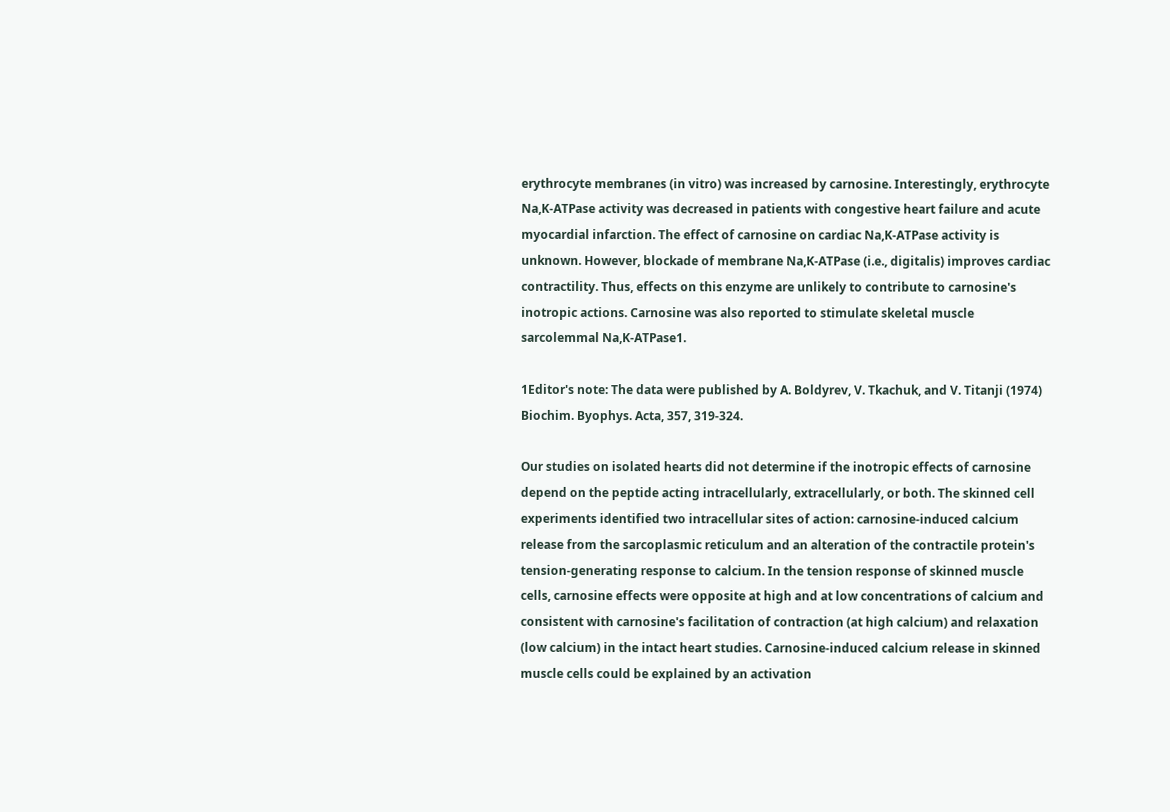erythrocyte membranes (in vitro) was increased by carnosine. Interestingly, erythrocyte Na,K-ATPase activity was decreased in patients with congestive heart failure and acute myocardial infarction. The effect of carnosine on cardiac Na,K-ATPase activity is unknown. However, blockade of membrane Na,K-ATPase (i.e., digitalis) improves cardiac contractility. Thus, effects on this enzyme are unlikely to contribute to carnosine's inotropic actions. Carnosine was also reported to stimulate skeletal muscle sarcolemmal Na,K-ATPase1.

1Editor's note: The data were published by A. Boldyrev, V. Tkachuk, and V. Titanji (1974) Biochim. Byophys. Acta, 357, 319-324.

Our studies on isolated hearts did not determine if the inotropic effects of carnosine depend on the peptide acting intracellularly, extracellularly, or both. The skinned cell experiments identified two intracellular sites of action: carnosine-induced calcium release from the sarcoplasmic reticulum and an alteration of the contractile protein's tension-generating response to calcium. In the tension response of skinned muscle cells, carnosine effects were opposite at high and at low concentrations of calcium and consistent with carnosine's facilitation of contraction (at high calcium) and relaxation (low calcium) in the intact heart studies. Carnosine-induced calcium release in skinned muscle cells could be explained by an activation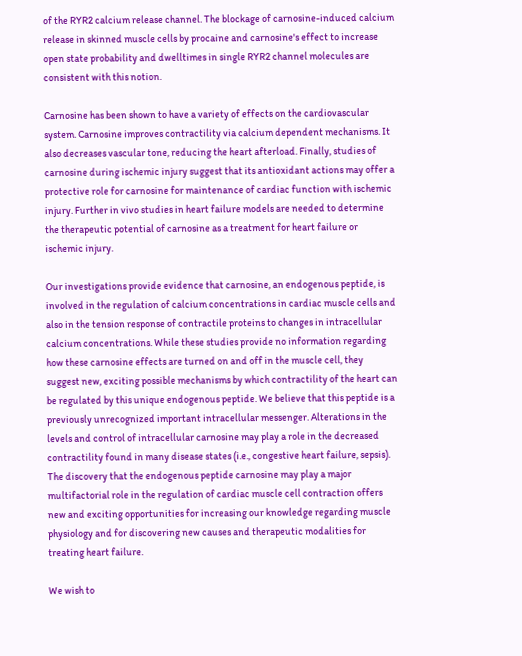of the RYR2 calcium release channel. The blockage of carnosine-induced calcium release in skinned muscle cells by procaine and carnosine's effect to increase open state probability and dwelltimes in single RYR2 channel molecules are consistent with this notion.

Carnosine has been shown to have a variety of effects on the cardiovascular system. Carnosine improves contractility via calcium dependent mechanisms. It also decreases vascular tone, reducing the heart afterload. Finally, studies of carnosine during ischemic injury suggest that its antioxidant actions may offer a protective role for carnosine for maintenance of cardiac function with ischemic injury. Further in vivo studies in heart failure models are needed to determine the therapeutic potential of carnosine as a treatment for heart failure or ischemic injury.

Our investigations provide evidence that carnosine, an endogenous peptide, is involved in the regulation of calcium concentrations in cardiac muscle cells and also in the tension response of contractile proteins to changes in intracellular calcium concentrations. While these studies provide no information regarding how these carnosine effects are turned on and off in the muscle cell, they suggest new, exciting possible mechanisms by which contractility of the heart can be regulated by this unique endogenous peptide. We believe that this peptide is a previously unrecognized important intracellular messenger. Alterations in the levels and control of intracellular carnosine may play a role in the decreased contractility found in many disease states (i.e., congestive heart failure, sepsis). The discovery that the endogenous peptide carnosine may play a major multifactorial role in the regulation of cardiac muscle cell contraction offers new and exciting opportunities for increasing our knowledge regarding muscle physiology and for discovering new causes and therapeutic modalities for treating heart failure.

We wish to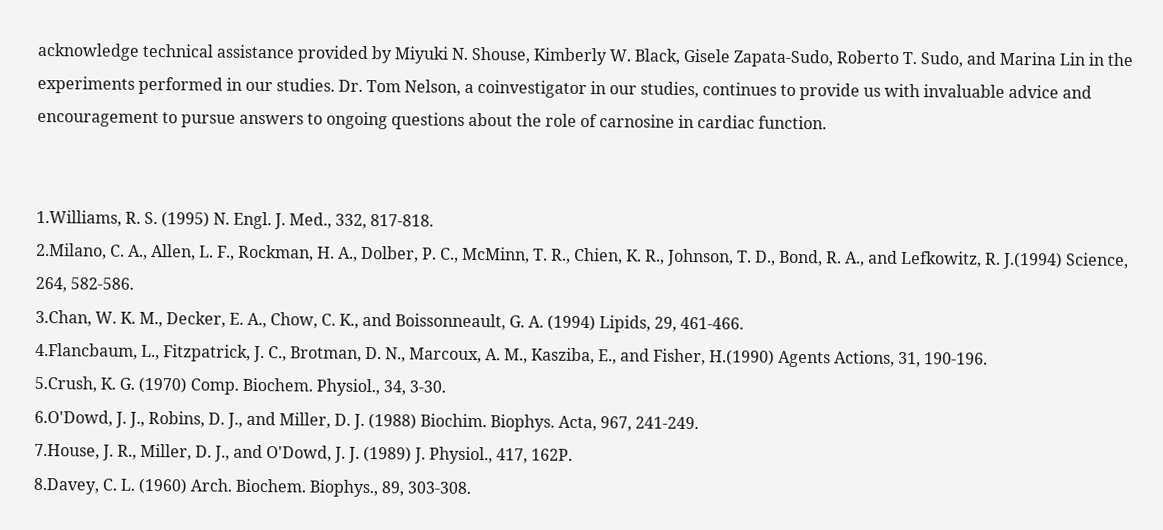acknowledge technical assistance provided by Miyuki N. Shouse, Kimberly W. Black, Gisele Zapata-Sudo, Roberto T. Sudo, and Marina Lin in the experiments performed in our studies. Dr. Tom Nelson, a coinvestigator in our studies, continues to provide us with invaluable advice and encouragement to pursue answers to ongoing questions about the role of carnosine in cardiac function.


1.Williams, R. S. (1995) N. Engl. J. Med., 332, 817-818.
2.Milano, C. A., Allen, L. F., Rockman, H. A., Dolber, P. C., McMinn, T. R., Chien, K. R., Johnson, T. D., Bond, R. A., and Lefkowitz, R. J.(1994) Science, 264, 582-586.
3.Chan, W. K. M., Decker, E. A., Chow, C. K., and Boissonneault, G. A. (1994) Lipids, 29, 461-466.
4.Flancbaum, L., Fitzpatrick, J. C., Brotman, D. N., Marcoux, A. M., Kasziba, E., and Fisher, H.(1990) Agents Actions, 31, 190-196.
5.Crush, K. G. (1970) Comp. Biochem. Physiol., 34, 3-30.
6.O'Dowd, J. J., Robins, D. J., and Miller, D. J. (1988) Biochim. Biophys. Acta, 967, 241-249.
7.House, J. R., Miller, D. J., and O'Dowd, J. J. (1989) J. Physiol., 417, 162P.
8.Davey, C. L. (1960) Arch. Biochem. Biophys., 89, 303-308.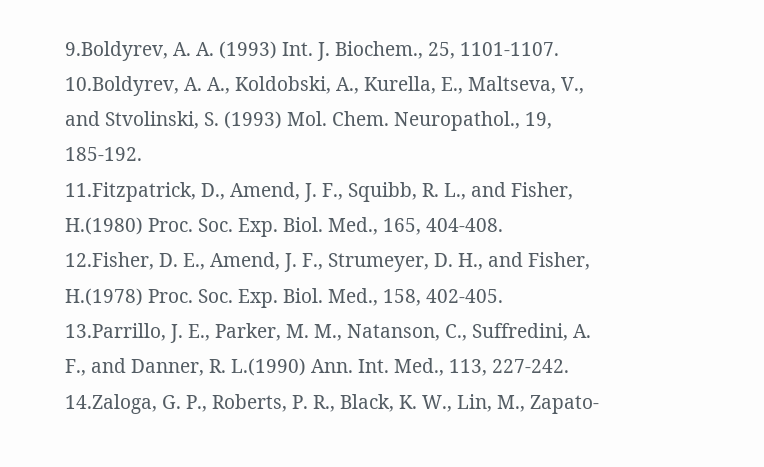9.Boldyrev, A. A. (1993) Int. J. Biochem., 25, 1101-1107.
10.Boldyrev, A. A., Koldobski, A., Kurella, E., Maltseva, V., and Stvolinski, S. (1993) Mol. Chem. Neuropathol., 19, 185-192.
11.Fitzpatrick, D., Amend, J. F., Squibb, R. L., and Fisher, H.(1980) Proc. Soc. Exp. Biol. Med., 165, 404-408.
12.Fisher, D. E., Amend, J. F., Strumeyer, D. H., and Fisher, H.(1978) Proc. Soc. Exp. Biol. Med., 158, 402-405.
13.Parrillo, J. E., Parker, M. M., Natanson, C., Suffredini, A. F., and Danner, R. L.(1990) Ann. Int. Med., 113, 227-242.
14.Zaloga, G. P., Roberts, P. R., Black, K. W., Lin, M., Zapato-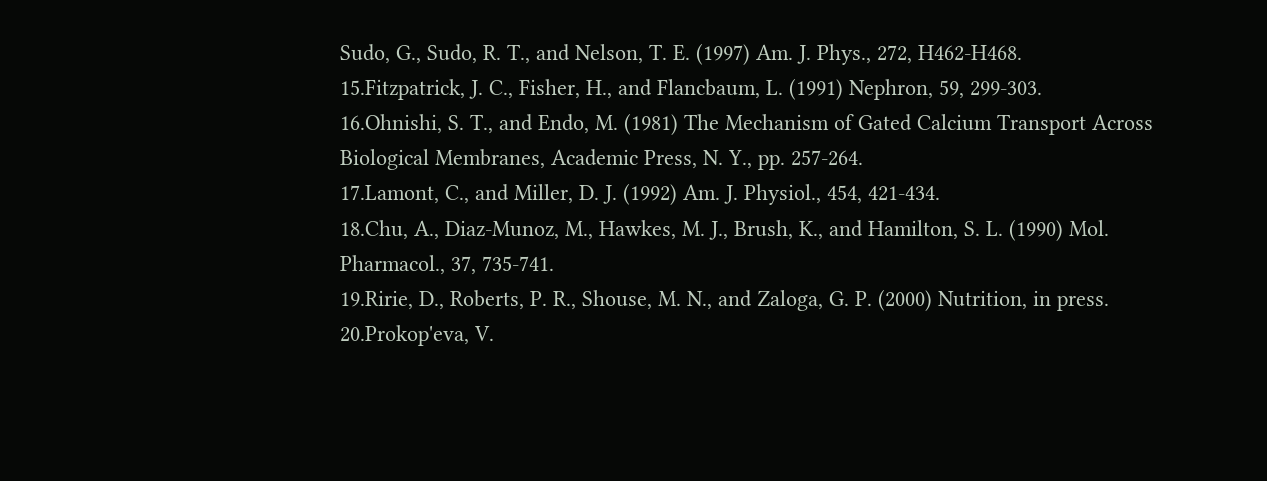Sudo, G., Sudo, R. T., and Nelson, T. E. (1997) Am. J. Phys., 272, H462-H468.
15.Fitzpatrick, J. C., Fisher, H., and Flancbaum, L. (1991) Nephron, 59, 299-303.
16.Ohnishi, S. T., and Endo, M. (1981) The Mechanism of Gated Calcium Transport Across Biological Membranes, Academic Press, N. Y., pp. 257-264.
17.Lamont, C., and Miller, D. J. (1992) Am. J. Physiol., 454, 421-434.
18.Chu, A., Diaz-Munoz, M., Hawkes, M. J., Brush, K., and Hamilton, S. L. (1990) Mol. Pharmacol., 37, 735-741.
19.Ririe, D., Roberts, P. R., Shouse, M. N., and Zaloga, G. P. (2000) Nutrition, in press.
20.Prokop'eva, V.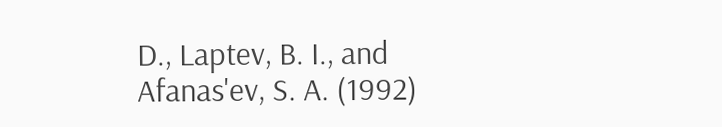D., Laptev, B. I., and Afanas'ev, S. A. (1992)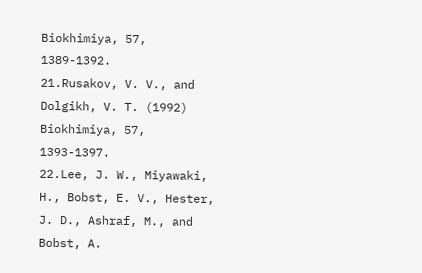Biokhimiya, 57, 1389-1392.
21.Rusakov, V. V., and Dolgikh, V. T. (1992) Biokhimiya, 57, 1393-1397.
22.Lee, J. W., Miyawaki, H., Bobst, E. V., Hester, J. D., Ashraf, M., and Bobst, A.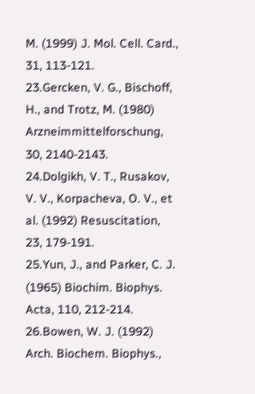M. (1999) J. Mol. Cell. Card., 31, 113-121.
23.Gercken, V. G., Bischoff, H., and Trotz, M. (1980) Arzneimmittelforschung, 30, 2140-2143.
24.Dolgikh, V. T., Rusakov, V. V., Korpacheva, O. V., et al. (1992) Resuscitation, 23, 179-191.
25.Yun, J., and Parker, C. J. (1965) Biochim. Biophys. Acta, 110, 212-214.
26.Bowen, W. J. (1992) Arch. Biochem. Biophys.,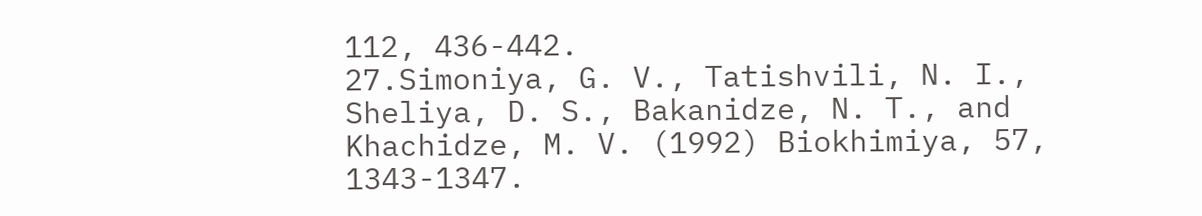112, 436-442.
27.Simoniya, G. V., Tatishvili, N. I., Sheliya, D. S., Bakanidze, N. T., and Khachidze, M. V. (1992) Biokhimiya, 57, 1343-1347.